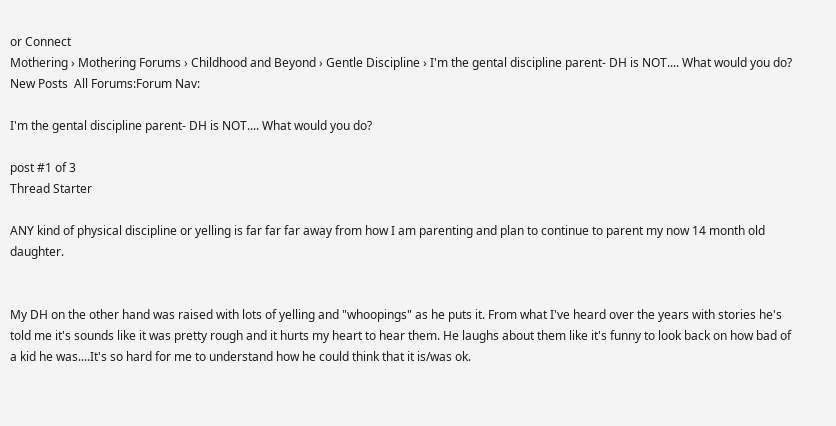or Connect
Mothering › Mothering Forums › Childhood and Beyond › Gentle Discipline › I'm the gental discipline parent- DH is NOT.... What would you do?
New Posts  All Forums:Forum Nav:

I'm the gental discipline parent- DH is NOT.... What would you do?

post #1 of 3
Thread Starter

ANY kind of physical discipline or yelling is far far far away from how I am parenting and plan to continue to parent my now 14 month old daughter.


My DH on the other hand was raised with lots of yelling and "whoopings" as he puts it. From what I've heard over the years with stories he's told me it's sounds like it was pretty rough and it hurts my heart to hear them. He laughs about them like it's funny to look back on how bad of a kid he was....It's so hard for me to understand how he could think that it is/was ok.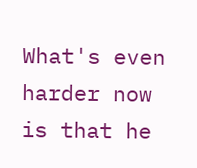What's even harder now is that he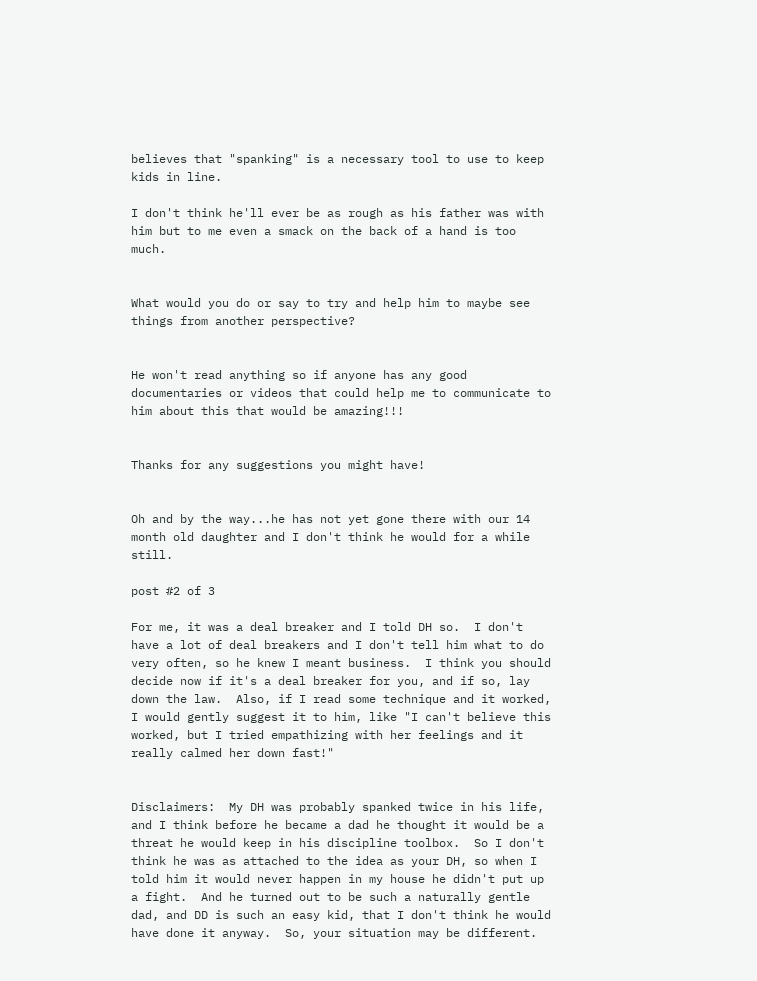believes that "spanking" is a necessary tool to use to keep kids in line.

I don't think he'll ever be as rough as his father was with him but to me even a smack on the back of a hand is too much.


What would you do or say to try and help him to maybe see things from another perspective?


He won't read anything so if anyone has any good documentaries or videos that could help me to communicate to him about this that would be amazing!!!


Thanks for any suggestions you might have!


Oh and by the way...he has not yet gone there with our 14 month old daughter and I don't think he would for a while still.

post #2 of 3

For me, it was a deal breaker and I told DH so.  I don't have a lot of deal breakers and I don't tell him what to do very often, so he knew I meant business.  I think you should decide now if it's a deal breaker for you, and if so, lay down the law.  Also, if I read some technique and it worked, I would gently suggest it to him, like "I can't believe this worked, but I tried empathizing with her feelings and it really calmed her down fast!"


Disclaimers:  My DH was probably spanked twice in his life, and I think before he became a dad he thought it would be a threat he would keep in his discipline toolbox.  So I don't think he was as attached to the idea as your DH, so when I told him it would never happen in my house he didn't put up a fight.  And he turned out to be such a naturally gentle dad, and DD is such an easy kid, that I don't think he would have done it anyway.  So, your situation may be different.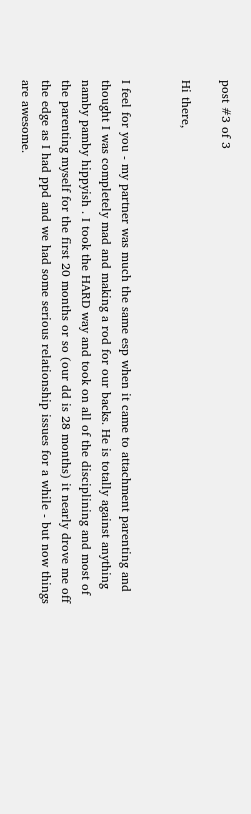post #3 of 3

Hi there,


I feel for you - my partner was much the same esp when it came to attachment parenting and thought I was completely mad and making a rod for our backs. He is totally against anything namby pamby hippyish . I took the HARD way and took on all of the disciplining and most of the parenting myself for the first 20 months or so (our dd is 28 months) it nearly drove me off the edge as I had ppd and we had some serious relationship issues for a while - but now things are awesome.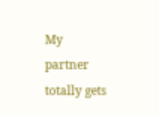My partner totally gets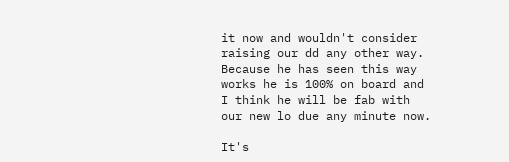it now and wouldn't consider raising our dd any other way. Because he has seen this way works he is 100% on board and I think he will be fab with our new lo due any minute now.

It's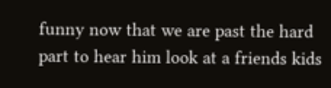funny now that we are past the hard part to hear him look at a friends kids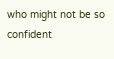who might not be so confident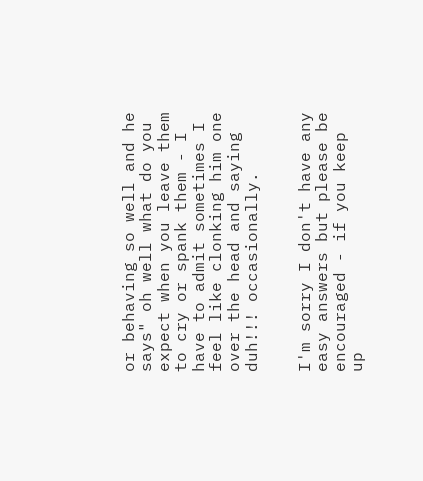or behaving so well and he says" oh well what do you expect when you leave them to cry or spank them - I have to admit sometimes I feel like clonking him one over the head and saying duh!!! occasionally.


I'm sorry I don't have any easy answers but please be encouraged - if you keep up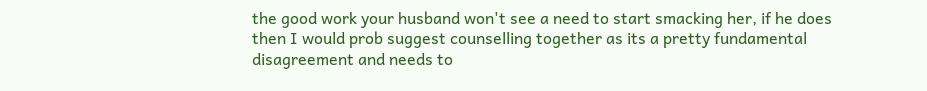the good work your husband won't see a need to start smacking her, if he does then I would prob suggest counselling together as its a pretty fundamental disagreement and needs to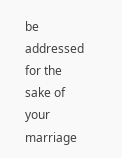be addressed for the sake of your marriage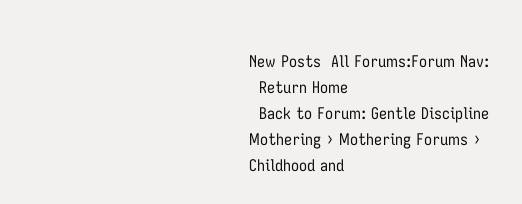New Posts  All Forums:Forum Nav:
  Return Home
  Back to Forum: Gentle Discipline
Mothering › Mothering Forums › Childhood and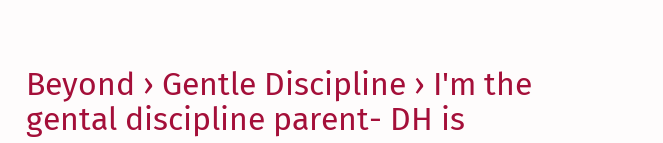Beyond › Gentle Discipline › I'm the gental discipline parent- DH is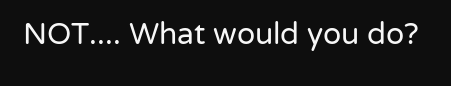NOT.... What would you do?